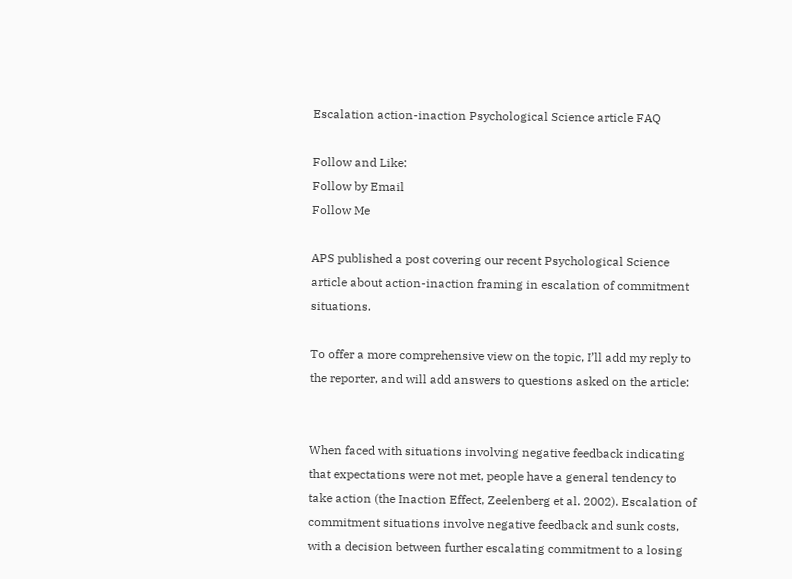Escalation action-inaction Psychological Science article FAQ

Follow and Like:
Follow by Email
Follow Me

APS published a post covering our recent Psychological Science article about action-inaction framing in escalation of commitment situations.

To offer a more comprehensive view on the topic, I’ll add my reply to the reporter, and will add answers to questions asked on the article:


When faced with situations involving negative feedback indicating that expectations were not met, people have a general tendency to take action (the Inaction Effect, Zeelenberg et al. 2002). Escalation of commitment situations involve negative feedback and sunk costs, with a decision between further escalating commitment to a losing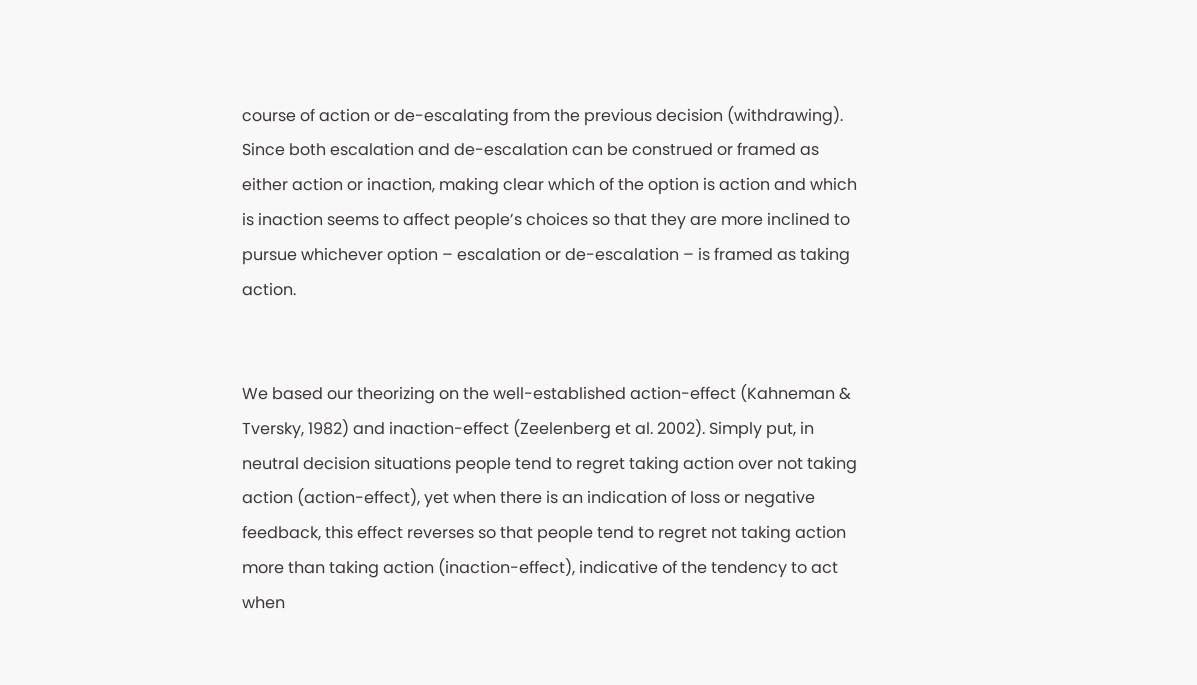course of action or de-escalating from the previous decision (withdrawing). Since both escalation and de-escalation can be construed or framed as either action or inaction, making clear which of the option is action and which is inaction seems to affect people’s choices so that they are more inclined to pursue whichever option – escalation or de-escalation – is framed as taking action.


We based our theorizing on the well-established action-effect (Kahneman & Tversky, 1982) and inaction-effect (Zeelenberg et al. 2002). Simply put, in neutral decision situations people tend to regret taking action over not taking action (action-effect), yet when there is an indication of loss or negative feedback, this effect reverses so that people tend to regret not taking action more than taking action (inaction-effect), indicative of the tendency to act when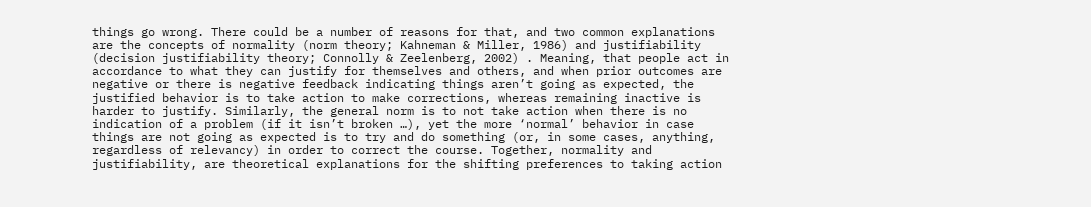things go wrong. There could be a number of reasons for that, and two common explanations are the concepts of normality (norm theory; Kahneman & Miller, 1986) and justifiability (decision justifiability theory; Connolly & Zeelenberg, 2002) . Meaning, that people act in accordance to what they can justify for themselves and others, and when prior outcomes are negative or there is negative feedback indicating things aren’t going as expected, the justified behavior is to take action to make corrections, whereas remaining inactive is harder to justify. Similarly, the general norm is to not take action when there is no indication of a problem (if it isn’t broken …), yet the more ‘normal’ behavior in case things are not going as expected is to try and do something (or, in some cases, anything, regardless of relevancy) in order to correct the course. Together, normality and justifiability, are theoretical explanations for the shifting preferences to taking action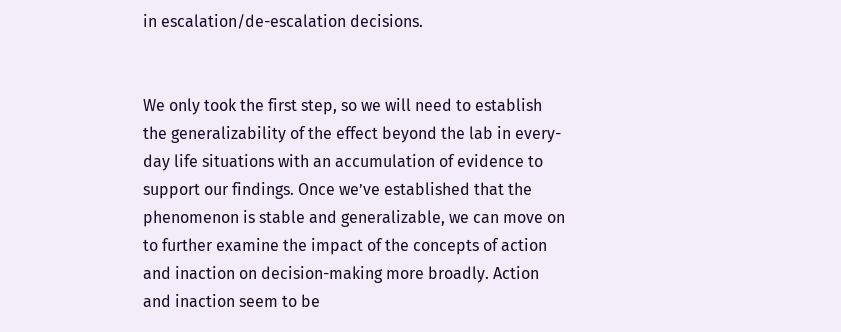in escalation/de-escalation decisions.


We only took the first step, so we will need to establish the generalizability of the effect beyond the lab in every-day life situations with an accumulation of evidence to support our findings. Once we’ve established that the phenomenon is stable and generalizable, we can move on to further examine the impact of the concepts of action and inaction on decision-making more broadly. Action and inaction seem to be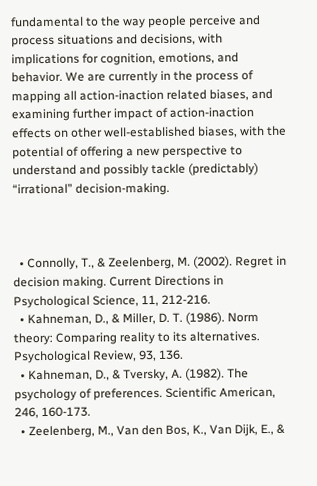fundamental to the way people perceive and process situations and decisions, with implications for cognition, emotions, and behavior. We are currently in the process of mapping all action-inaction related biases, and examining further impact of action-inaction effects on other well-established biases, with the potential of offering a new perspective to understand and possibly tackle (predictably) “irrational” decision-making.



  • Connolly, T., & Zeelenberg, M. (2002). Regret in decision making. Current Directions in Psychological Science, 11, 212-216.
  • Kahneman, D., & Miller, D. T. (1986). Norm theory: Comparing reality to its alternatives. Psychological Review, 93, 136.
  • Kahneman, D., & Tversky, A. (1982). The psychology of preferences. Scientific American, 246, 160-173.
  • Zeelenberg, M., Van den Bos, K., Van Dijk, E., &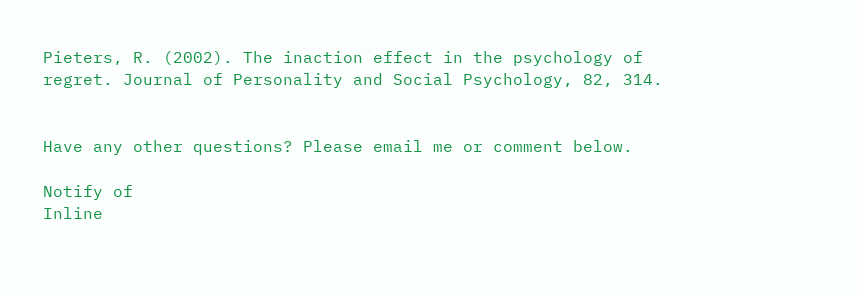Pieters, R. (2002). The inaction effect in the psychology of regret. Journal of Personality and Social Psychology, 82, 314.


Have any other questions? Please email me or comment below.

Notify of
Inline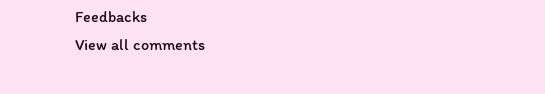Feedbacks
View all comments